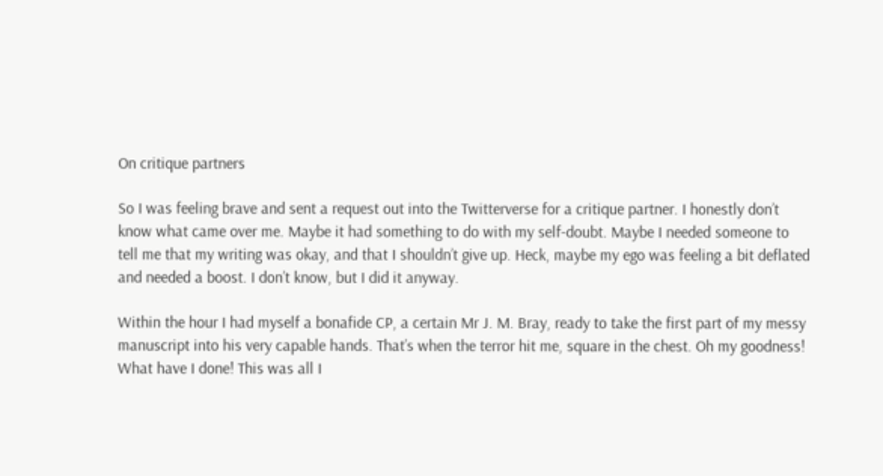On critique partners

So I was feeling brave and sent a request out into the Twitterverse for a critique partner. I honestly don’t know what came over me. Maybe it had something to do with my self-doubt. Maybe I needed someone to tell me that my writing was okay, and that I shouldn’t give up. Heck, maybe my ego was feeling a bit deflated and needed a boost. I don’t know, but I did it anyway.

Within the hour I had myself a bonafide CP, a certain Mr J. M. Bray, ready to take the first part of my messy manuscript into his very capable hands. That’s when the terror hit me, square in the chest. Oh my goodness! What have I done! This was all I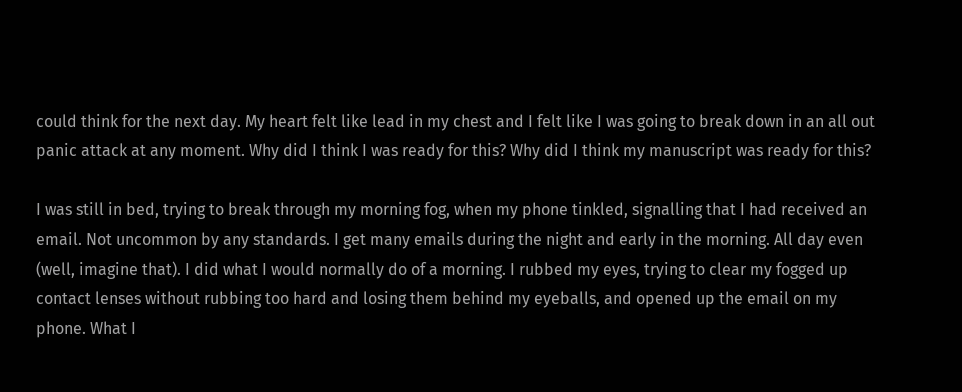could think for the next day. My heart felt like lead in my chest and I felt like I was going to break down in an all out panic attack at any moment. Why did I think I was ready for this? Why did I think my manuscript was ready for this?

I was still in bed, trying to break through my morning fog, when my phone tinkled, signalling that I had received an email. Not uncommon by any standards. I get many emails during the night and early in the morning. All day even (well, imagine that). I did what I would normally do of a morning. I rubbed my eyes, trying to clear my fogged up contact lenses without rubbing too hard and losing them behind my eyeballs, and opened up the email on my phone. What I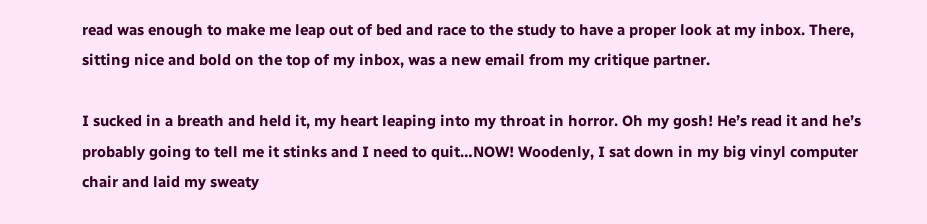read was enough to make me leap out of bed and race to the study to have a proper look at my inbox. There, sitting nice and bold on the top of my inbox, was a new email from my critique partner.

I sucked in a breath and held it, my heart leaping into my throat in horror. Oh my gosh! He’s read it and he’s probably going to tell me it stinks and I need to quit…NOW! Woodenly, I sat down in my big vinyl computer chair and laid my sweaty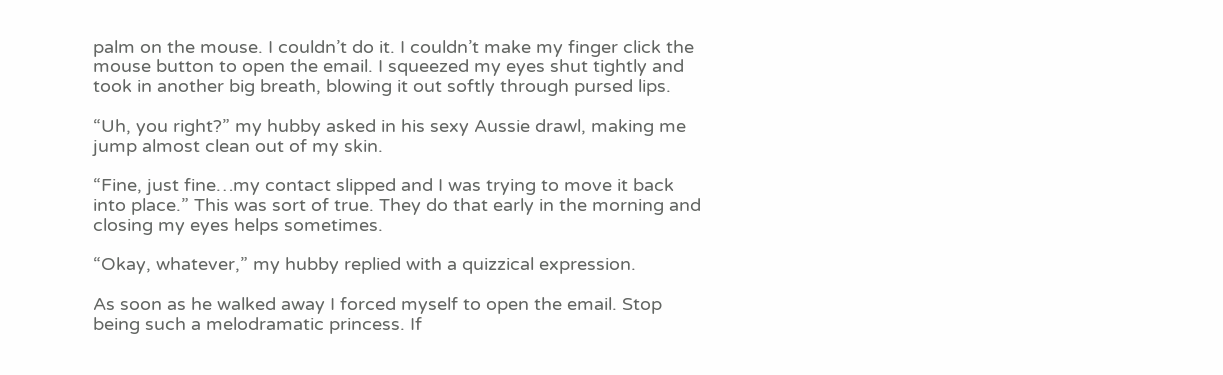palm on the mouse. I couldn’t do it. I couldn’t make my finger click the mouse button to open the email. I squeezed my eyes shut tightly and took in another big breath, blowing it out softly through pursed lips.

“Uh, you right?” my hubby asked in his sexy Aussie drawl, making me jump almost clean out of my skin.

“Fine, just fine…my contact slipped and I was trying to move it back into place.” This was sort of true. They do that early in the morning and closing my eyes helps sometimes.

“Okay, whatever,” my hubby replied with a quizzical expression.

As soon as he walked away I forced myself to open the email. Stop being such a melodramatic princess. If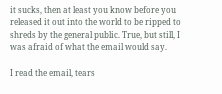it sucks, then at least you know before you released it out into the world to be ripped to shreds by the general public. True, but still, I was afraid of what the email would say.

I read the email, tears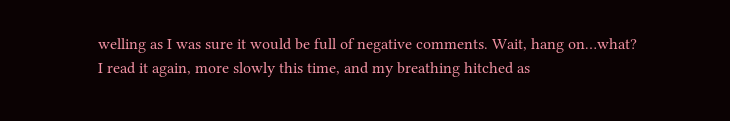welling as I was sure it would be full of negative comments. Wait, hang on…what? I read it again, more slowly this time, and my breathing hitched as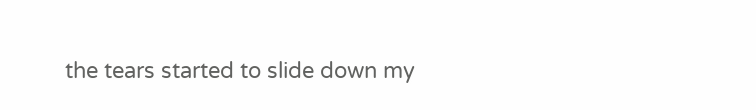the tears started to slide down my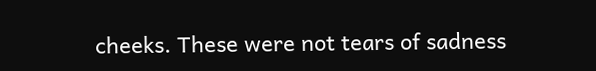cheeks. These were not tears of sadness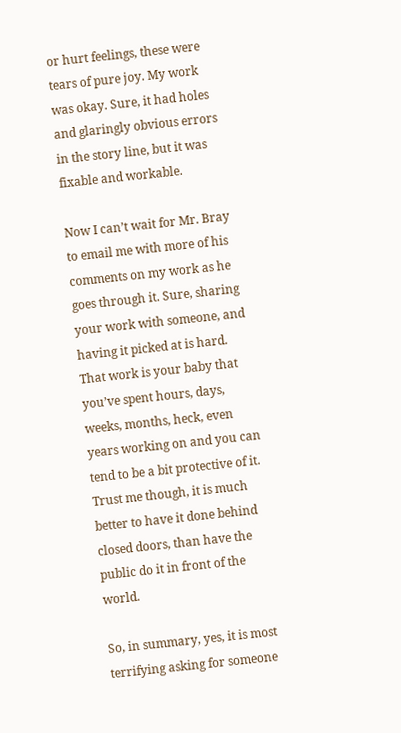or hurt feelings, these were tears of pure joy. My work was okay. Sure, it had holes and glaringly obvious errors in the story line, but it was fixable and workable.

Now I can’t wait for Mr. Bray to email me with more of his comments on my work as he goes through it. Sure, sharing your work with someone, and having it picked at is hard. That work is your baby that you’ve spent hours, days, weeks, months, heck, even years working on and you can tend to be a bit protective of it. Trust me though, it is much better to have it done behind closed doors, than have the public do it in front of the world.

So, in summary, yes, it is most terrifying asking for someone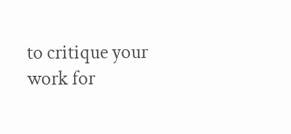to critique your work for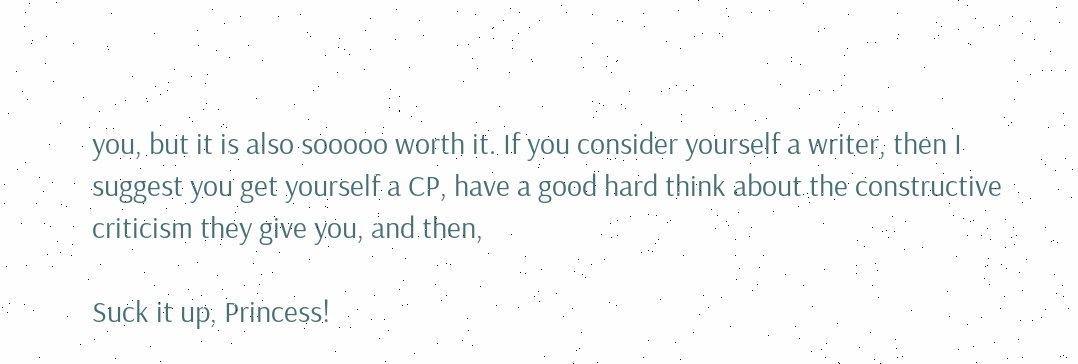you, but it is also sooooo worth it. If you consider yourself a writer, then I suggest you get yourself a CP, have a good hard think about the constructive criticism they give you, and then,

Suck it up, Princess!